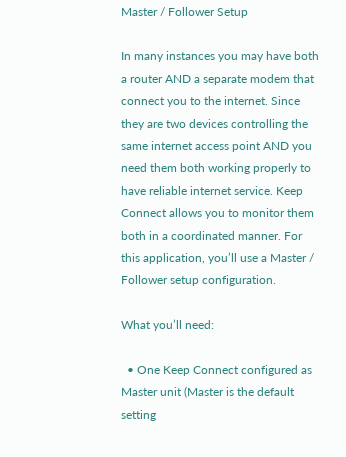Master / Follower Setup

In many instances you may have both a router AND a separate modem that connect you to the internet. Since they are two devices controlling the same internet access point AND you need them both working properly to have reliable internet service. Keep Connect allows you to monitor them both in a coordinated manner. For this application, you’ll use a Master / Follower setup configuration.

What you’ll need:

  • One Keep Connect configured as Master unit (Master is the default setting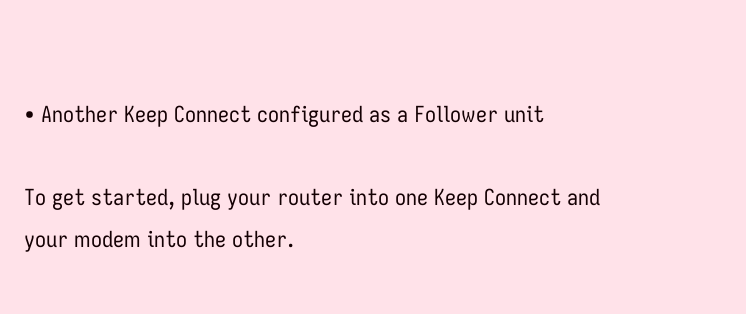• Another Keep Connect configured as a Follower unit

To get started, plug your router into one Keep Connect and your modem into the other.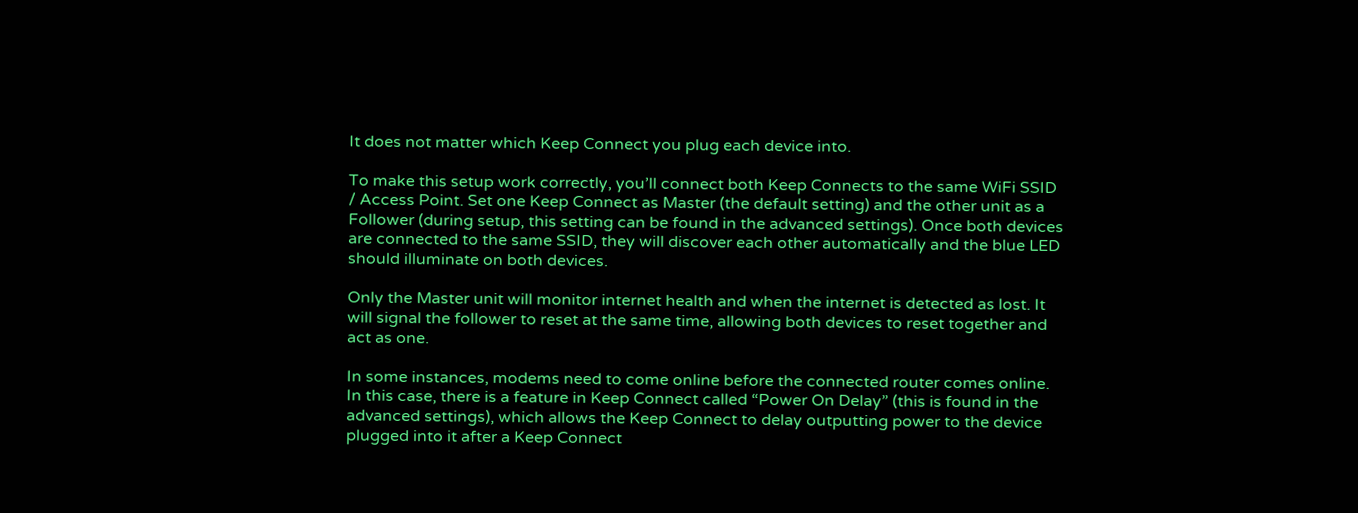It does not matter which Keep Connect you plug each device into.

To make this setup work correctly, you’ll connect both Keep Connects to the same WiFi SSID / Access Point. Set one Keep Connect as Master (the default setting) and the other unit as a Follower (during setup, this setting can be found in the advanced settings). Once both devices are connected to the same SSID, they will discover each other automatically and the blue LED should illuminate on both devices.

Only the Master unit will monitor internet health and when the internet is detected as lost. It will signal the follower to reset at the same time, allowing both devices to reset together and act as one.

In some instances, modems need to come online before the connected router comes online. In this case, there is a feature in Keep Connect called “Power On Delay” (this is found in the advanced settings), which allows the Keep Connect to delay outputting power to the device plugged into it after a Keep Connect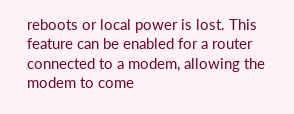reboots or local power is lost. This feature can be enabled for a router connected to a modem, allowing the modem to come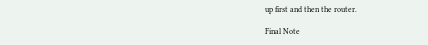up first and then the router.

Final Note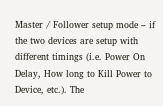Master / Follower setup mode – if the two devices are setup with different timings (i.e. Power On Delay, How long to Kill Power to Device, etc.). The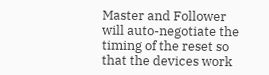Master and Follower will auto-negotiate the timing of the reset so that the devices work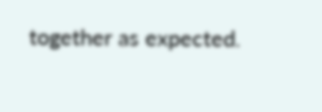together as expected.